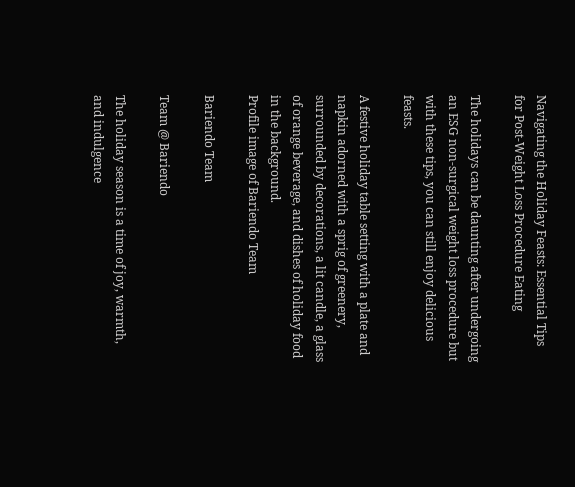Navigating the Holiday Feasts: Essential Tips for Post-Weight Loss Procedure Eating

The holidays can be daunting after undergoing an ESG non-surgical weight loss procedure but with these tips, you can still enjoy delicious feasts.

A festive holiday table setting with a plate and napkin adorned with a sprig of greenery, surrounded by decorations, a lit candle, a glass of orange beverage, and dishes of holiday food in the background.
Profile image of Bariendo Team

Bariendo Team

Team @ Bariendo

The holiday season is a time of joy, warmth, and indulgence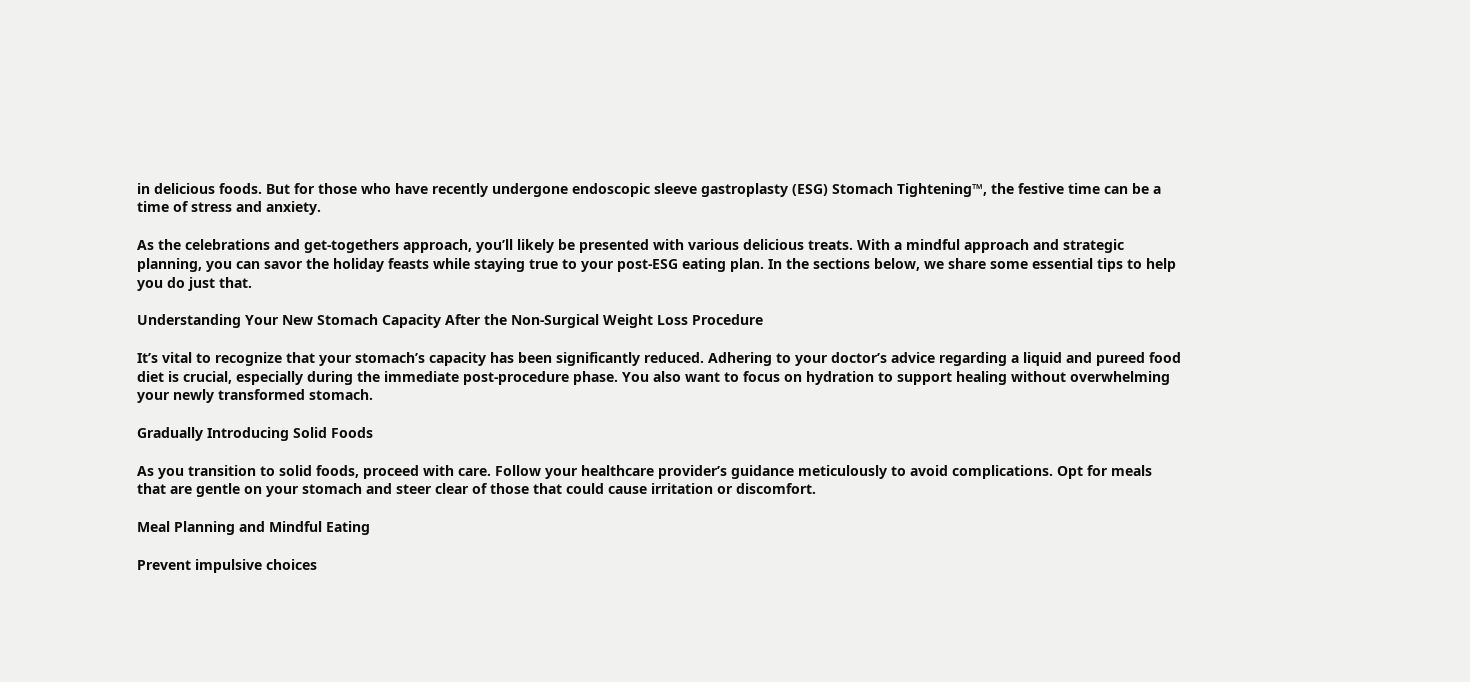in delicious foods. But for those who have recently undergone endoscopic sleeve gastroplasty (ESG) Stomach Tightening™, the festive time can be a time of stress and anxiety.

As the celebrations and get-togethers approach, you’ll likely be presented with various delicious treats. With a mindful approach and strategic planning, you can savor the holiday feasts while staying true to your post-ESG eating plan. In the sections below, we share some essential tips to help you do just that.

Understanding Your New Stomach Capacity After the Non-Surgical Weight Loss Procedure

It’s vital to recognize that your stomach’s capacity has been significantly reduced. Adhering to your doctor’s advice regarding a liquid and pureed food diet is crucial, especially during the immediate post-procedure phase. You also want to focus on hydration to support healing without overwhelming your newly transformed stomach.

Gradually Introducing Solid Foods

As you transition to solid foods, proceed with care. Follow your healthcare provider’s guidance meticulously to avoid complications. Opt for meals that are gentle on your stomach and steer clear of those that could cause irritation or discomfort.

Meal Planning and Mindful Eating

Prevent impulsive choices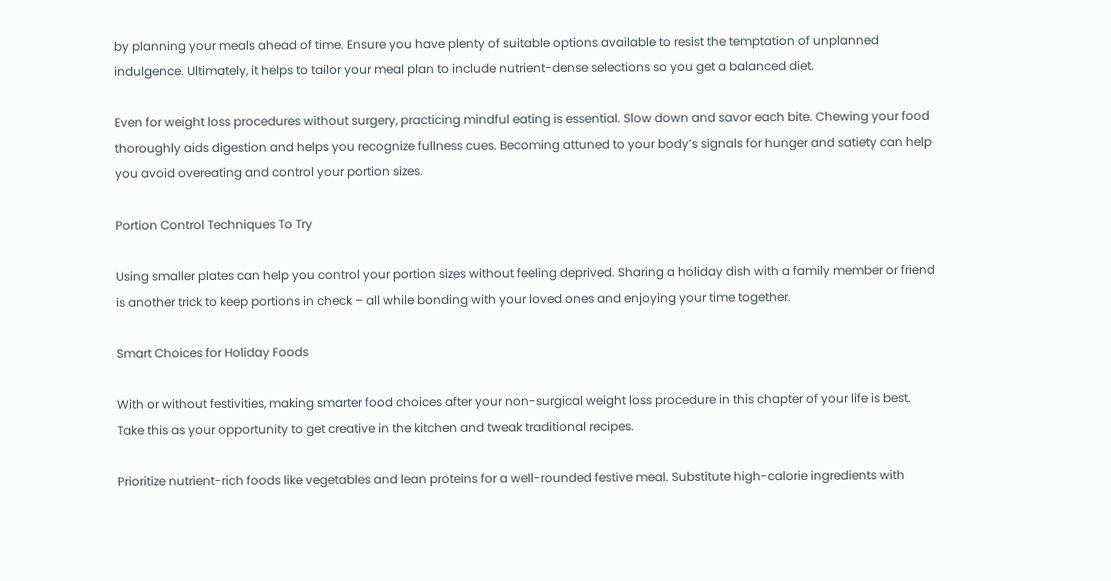by planning your meals ahead of time. Ensure you have plenty of suitable options available to resist the temptation of unplanned indulgence. Ultimately, it helps to tailor your meal plan to include nutrient-dense selections so you get a balanced diet.

Even for weight loss procedures without surgery, practicing mindful eating is essential. Slow down and savor each bite. Chewing your food thoroughly aids digestion and helps you recognize fullness cues. Becoming attuned to your body’s signals for hunger and satiety can help you avoid overeating and control your portion sizes.

Portion Control Techniques To Try

Using smaller plates can help you control your portion sizes without feeling deprived. Sharing a holiday dish with a family member or friend is another trick to keep portions in check – all while bonding with your loved ones and enjoying your time together.

Smart Choices for Holiday Foods

With or without festivities, making smarter food choices after your non-surgical weight loss procedure in this chapter of your life is best. Take this as your opportunity to get creative in the kitchen and tweak traditional recipes.

Prioritize nutrient-rich foods like vegetables and lean proteins for a well-rounded festive meal. Substitute high-calorie ingredients with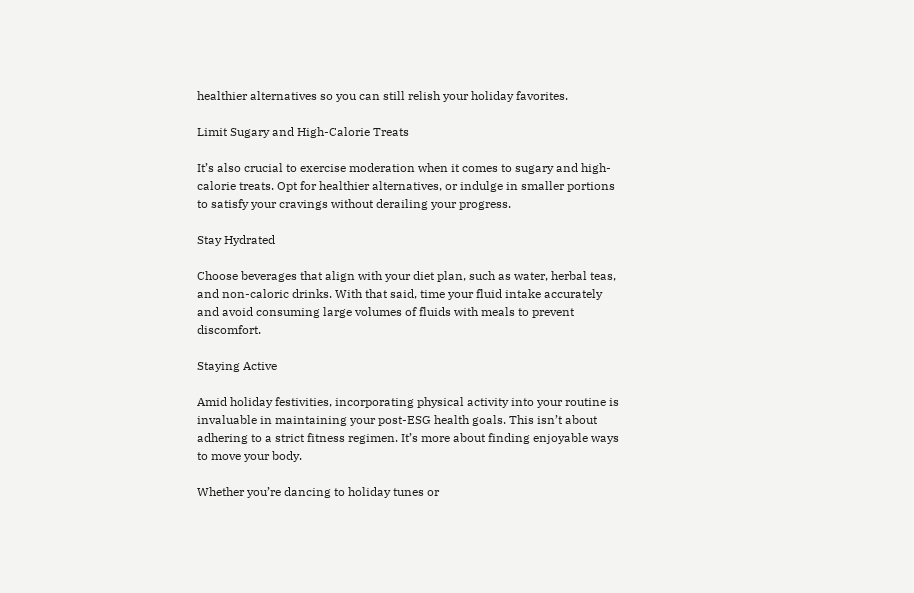healthier alternatives so you can still relish your holiday favorites.

Limit Sugary and High-Calorie Treats

It’s also crucial to exercise moderation when it comes to sugary and high-calorie treats. Opt for healthier alternatives, or indulge in smaller portions to satisfy your cravings without derailing your progress.

Stay Hydrated

Choose beverages that align with your diet plan, such as water, herbal teas, and non-caloric drinks. With that said, time your fluid intake accurately and avoid consuming large volumes of fluids with meals to prevent discomfort.

Staying Active

Amid holiday festivities, incorporating physical activity into your routine is invaluable in maintaining your post-ESG health goals. This isn’t about adhering to a strict fitness regimen. It’s more about finding enjoyable ways to move your body.

Whether you’re dancing to holiday tunes or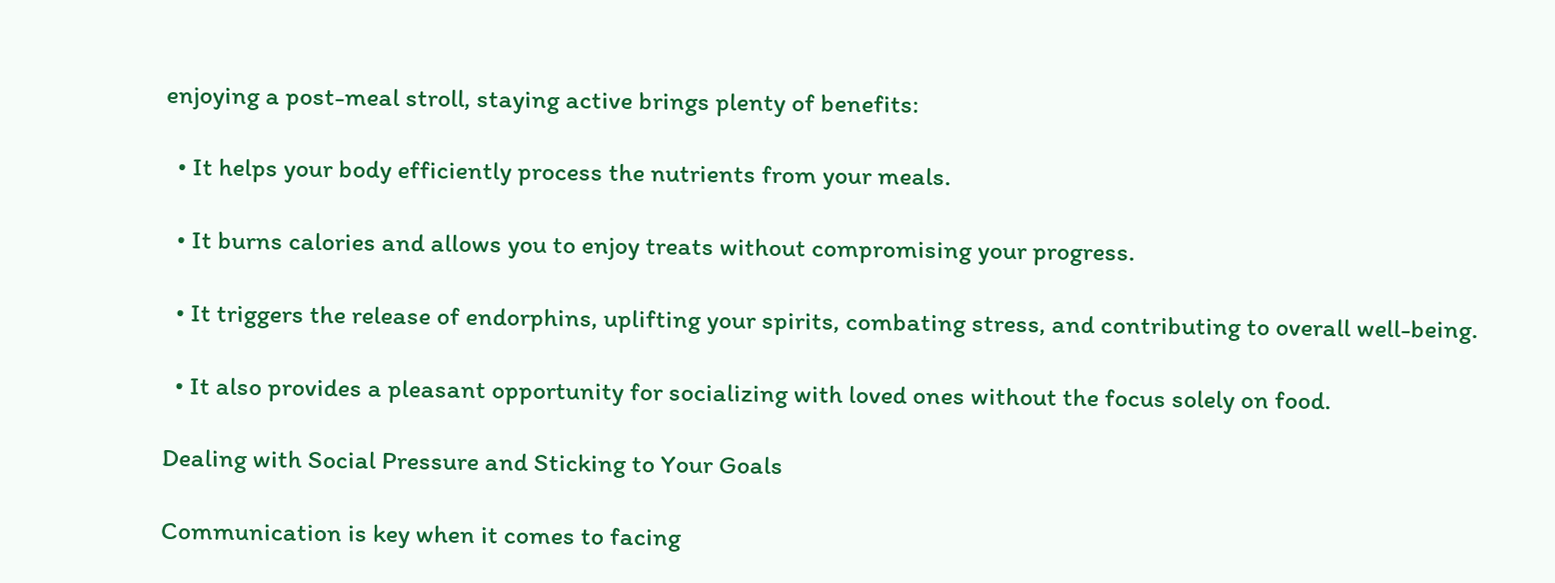enjoying a post-meal stroll, staying active brings plenty of benefits:

  • It helps your body efficiently process the nutrients from your meals.

  • It burns calories and allows you to enjoy treats without compromising your progress.

  • It triggers the release of endorphins, uplifting your spirits, combating stress, and contributing to overall well-being.

  • It also provides a pleasant opportunity for socializing with loved ones without the focus solely on food.

Dealing with Social Pressure and Sticking to Your Goals

Communication is key when it comes to facing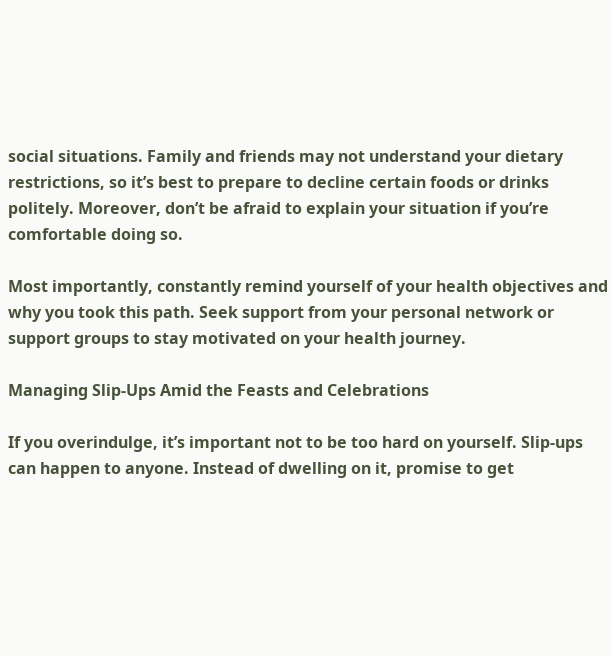social situations. Family and friends may not understand your dietary restrictions, so it’s best to prepare to decline certain foods or drinks politely. Moreover, don’t be afraid to explain your situation if you’re comfortable doing so.

Most importantly, constantly remind yourself of your health objectives and why you took this path. Seek support from your personal network or support groups to stay motivated on your health journey.

Managing Slip-Ups Amid the Feasts and Celebrations

If you overindulge, it’s important not to be too hard on yourself. Slip-ups can happen to anyone. Instead of dwelling on it, promise to get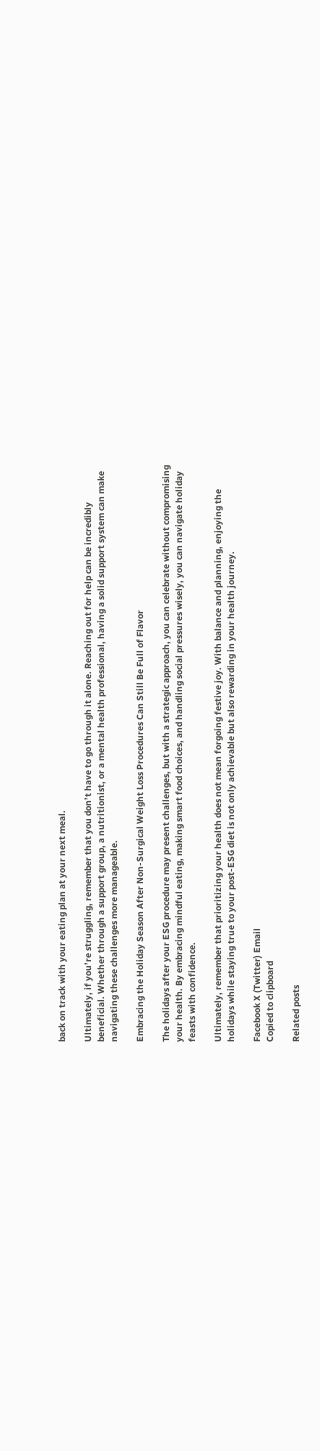back on track with your eating plan at your next meal.

Ultimately, if you’re struggling, remember that you don’t have to go through it alone. Reaching out for help can be incredibly beneficial. Whether through a support group, a nutritionist, or a mental health professional, having a solid support system can make navigating these challenges more manageable.

Embracing the Holiday Season After Non-Surgical Weight Loss Procedures Can Still Be Full of Flavor

The holidays after your ESG procedure may present challenges, but with a strategic approach, you can celebrate without compromising your health. By embracing mindful eating, making smart food choices, and handling social pressures wisely, you can navigate holiday feasts with confidence.

Ultimately, remember that prioritizing your health does not mean forgoing festive joy. With balance and planning, enjoying the holidays while staying true to your post-ESG diet is not only achievable but also rewarding in your health journey.

Facebook X (Twitter) Email
Copied to clipboard

Related posts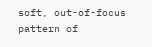soft, out-of-focus pattern of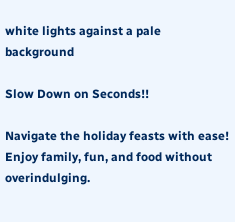white lights against a pale background

Slow Down on Seconds!!

Navigate the holiday feasts with ease! Enjoy family, fun, and food without overindulging.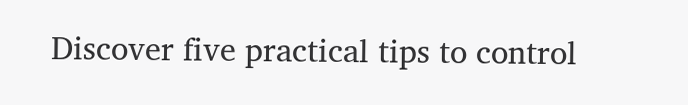Discover five practical tips to control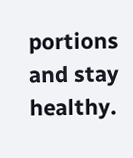portions and stay healthy.